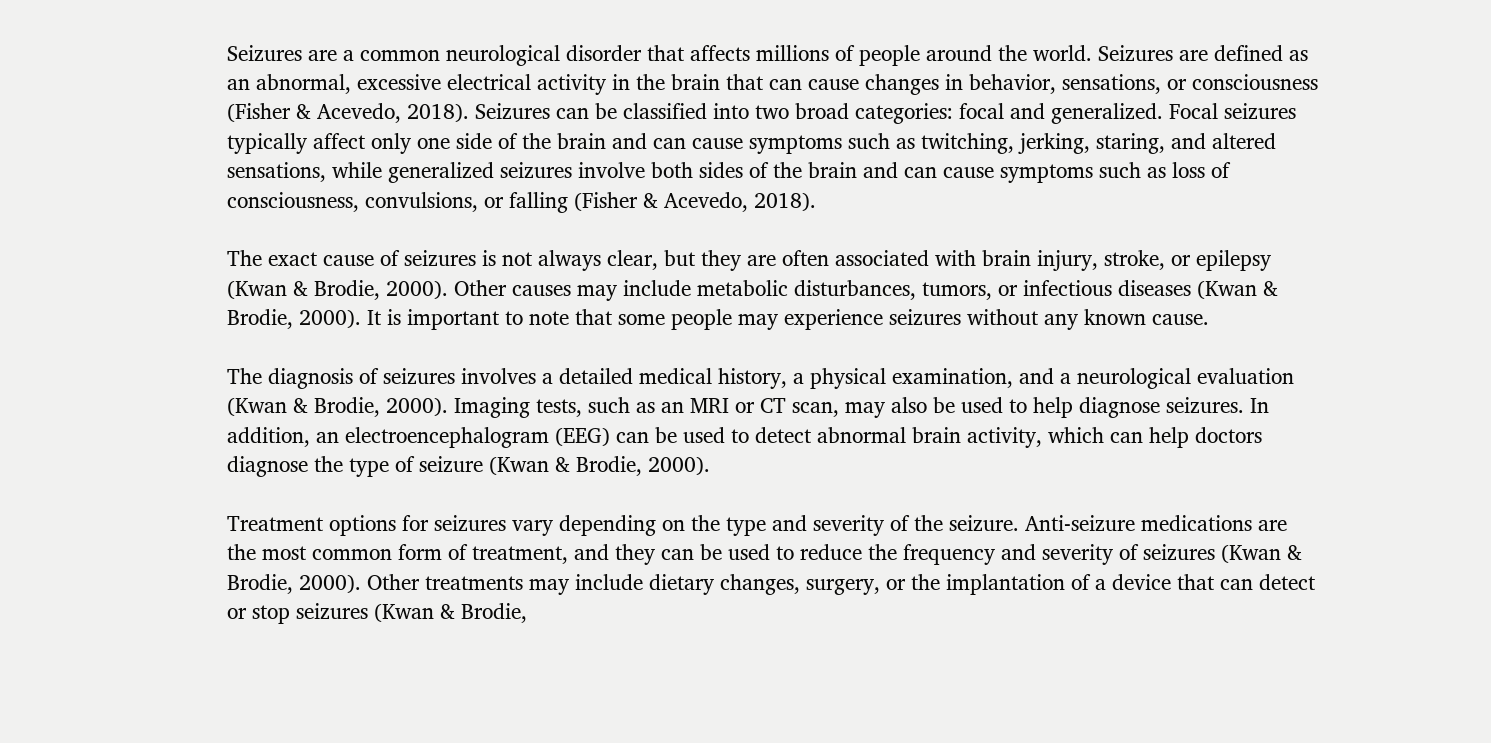Seizures are a common neurological disorder that affects millions of people around the world. Seizures are defined as an abnormal, excessive electrical activity in the brain that can cause changes in behavior, sensations, or consciousness (Fisher & Acevedo, 2018). Seizures can be classified into two broad categories: focal and generalized. Focal seizures typically affect only one side of the brain and can cause symptoms such as twitching, jerking, staring, and altered sensations, while generalized seizures involve both sides of the brain and can cause symptoms such as loss of consciousness, convulsions, or falling (Fisher & Acevedo, 2018).

The exact cause of seizures is not always clear, but they are often associated with brain injury, stroke, or epilepsy (Kwan & Brodie, 2000). Other causes may include metabolic disturbances, tumors, or infectious diseases (Kwan & Brodie, 2000). It is important to note that some people may experience seizures without any known cause.

The diagnosis of seizures involves a detailed medical history, a physical examination, and a neurological evaluation (Kwan & Brodie, 2000). Imaging tests, such as an MRI or CT scan, may also be used to help diagnose seizures. In addition, an electroencephalogram (EEG) can be used to detect abnormal brain activity, which can help doctors diagnose the type of seizure (Kwan & Brodie, 2000).

Treatment options for seizures vary depending on the type and severity of the seizure. Anti-seizure medications are the most common form of treatment, and they can be used to reduce the frequency and severity of seizures (Kwan & Brodie, 2000). Other treatments may include dietary changes, surgery, or the implantation of a device that can detect or stop seizures (Kwan & Brodie,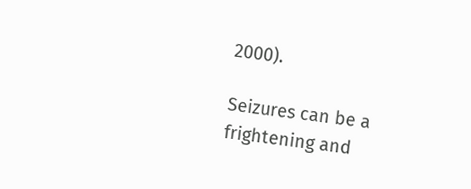2000).

Seizures can be a frightening and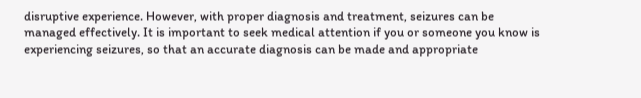disruptive experience. However, with proper diagnosis and treatment, seizures can be managed effectively. It is important to seek medical attention if you or someone you know is experiencing seizures, so that an accurate diagnosis can be made and appropriate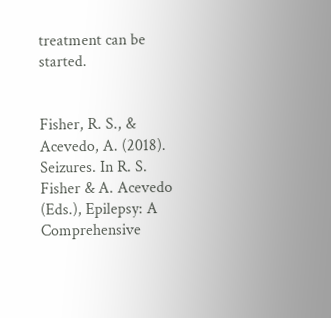treatment can be started.


Fisher, R. S., & Acevedo, A. (2018). Seizures. In R. S. Fisher & A. Acevedo (Eds.), Epilepsy: A Comprehensive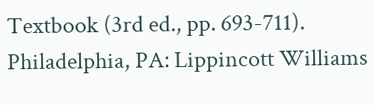Textbook (3rd ed., pp. 693-711). Philadelphia, PA: Lippincott Williams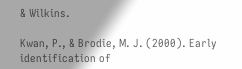& Wilkins.

Kwan, P., & Brodie, M. J. (2000). Early identification of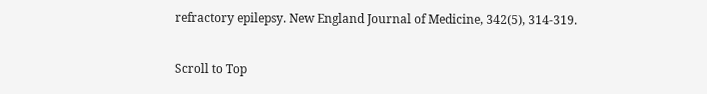refractory epilepsy. New England Journal of Medicine, 342(5), 314-319.

Scroll to Top